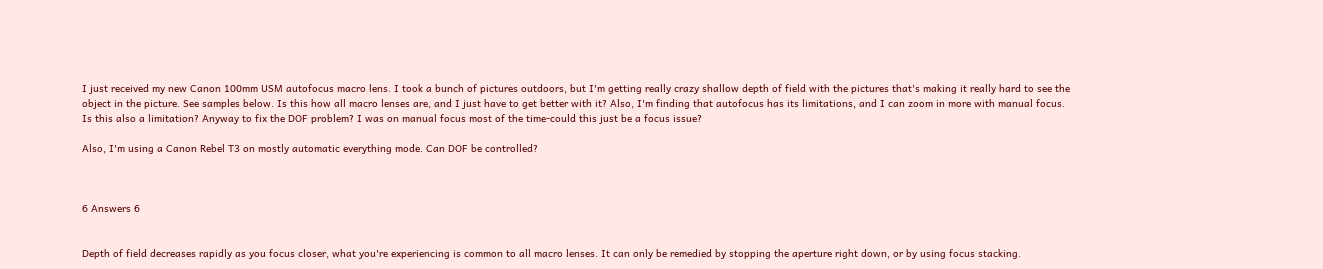I just received my new Canon 100mm USM autofocus macro lens. I took a bunch of pictures outdoors, but I'm getting really crazy shallow depth of field with the pictures that's making it really hard to see the object in the picture. See samples below. Is this how all macro lenses are, and I just have to get better with it? Also, I'm finding that autofocus has its limitations, and I can zoom in more with manual focus. Is this also a limitation? Anyway to fix the DOF problem? I was on manual focus most of the time-could this just be a focus issue?

Also, I'm using a Canon Rebel T3 on mostly automatic everything mode. Can DOF be controlled?



6 Answers 6


Depth of field decreases rapidly as you focus closer, what you're experiencing is common to all macro lenses. It can only be remedied by stopping the aperture right down, or by using focus stacking.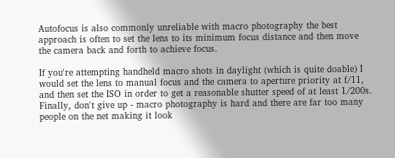Autofocus is also commonly unreliable with macro photography the best approach is often to set the lens to its minimum focus distance and then move the camera back and forth to achieve focus.

If you're attempting handheld macro shots in daylight (which is quite doable) I would set the lens to manual focus and the camera to aperture priority at f/11, and then set the ISO in order to get a reasonable shutter speed of at least 1/200s. Finally, don't give up - macro photography is hard and there are far too many people on the net making it look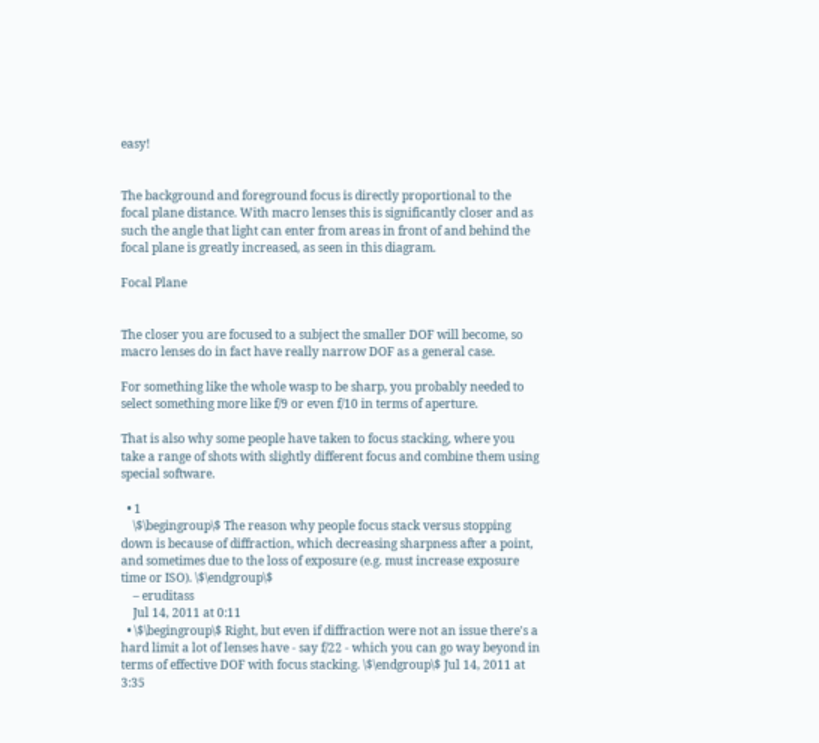easy!


The background and foreground focus is directly proportional to the focal plane distance. With macro lenses this is significantly closer and as such the angle that light can enter from areas in front of and behind the focal plane is greatly increased, as seen in this diagram.

Focal Plane


The closer you are focused to a subject the smaller DOF will become, so macro lenses do in fact have really narrow DOF as a general case.

For something like the whole wasp to be sharp, you probably needed to select something more like f/9 or even f/10 in terms of aperture.

That is also why some people have taken to focus stacking, where you take a range of shots with slightly different focus and combine them using special software.

  • 1
    \$\begingroup\$ The reason why people focus stack versus stopping down is because of diffraction, which decreasing sharpness after a point, and sometimes due to the loss of exposure (e.g. must increase exposure time or ISO). \$\endgroup\$
    – eruditass
    Jul 14, 2011 at 0:11
  • \$\begingroup\$ Right, but even if diffraction were not an issue there's a hard limit a lot of lenses have - say f/22 - which you can go way beyond in terms of effective DOF with focus stacking. \$\endgroup\$ Jul 14, 2011 at 3:35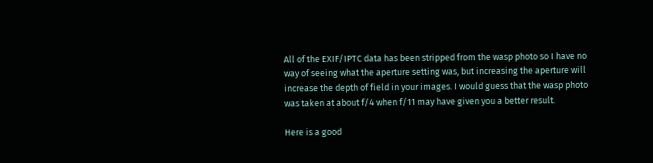All of the EXIF/IPTC data has been stripped from the wasp photo so I have no way of seeing what the aperture setting was, but increasing the aperture will increase the depth of field in your images. I would guess that the wasp photo was taken at about f/4 when f/11 may have given you a better result.

Here is a good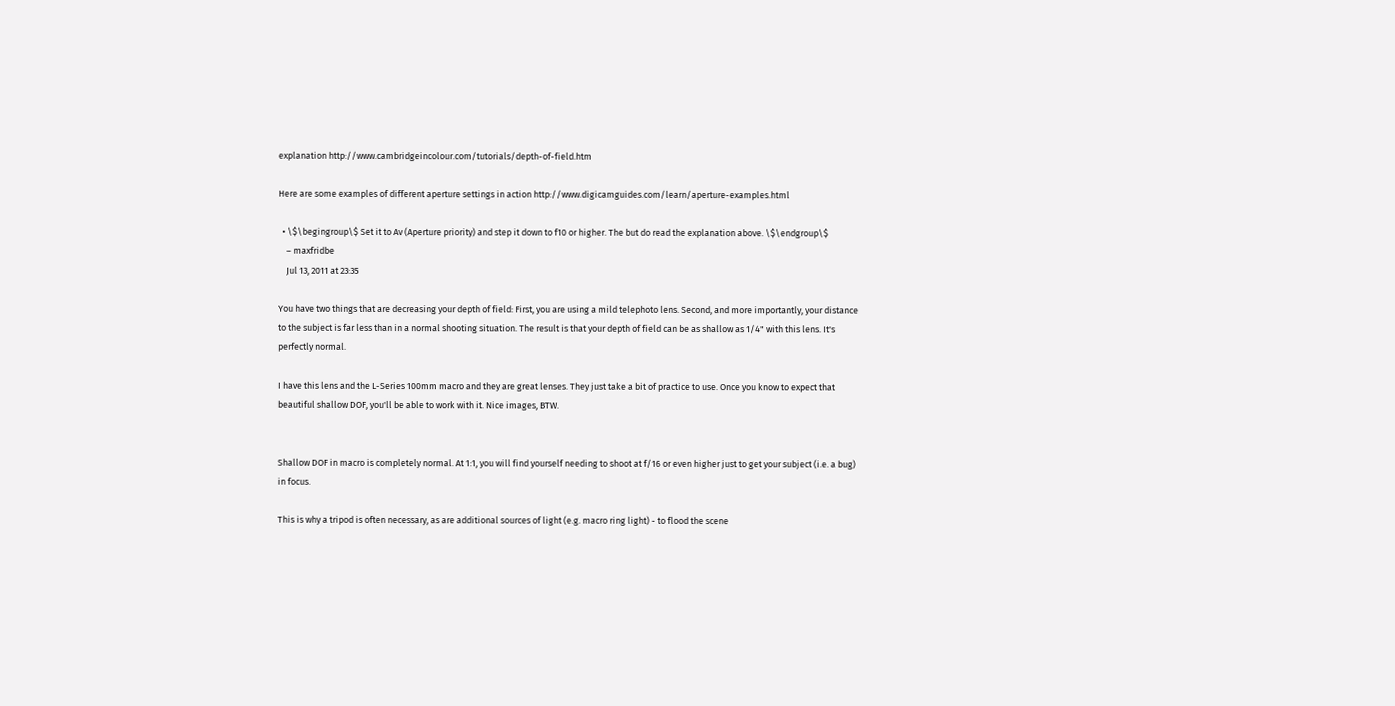explanation http://www.cambridgeincolour.com/tutorials/depth-of-field.htm

Here are some examples of different aperture settings in action http://www.digicamguides.com/learn/aperture-examples.html

  • \$\begingroup\$ Set it to Av (Aperture priority) and step it down to f10 or higher. The but do read the explanation above. \$\endgroup\$
    – maxfridbe
    Jul 13, 2011 at 23:35

You have two things that are decreasing your depth of field: First, you are using a mild telephoto lens. Second, and more importantly, your distance to the subject is far less than in a normal shooting situation. The result is that your depth of field can be as shallow as 1/4" with this lens. It's perfectly normal.

I have this lens and the L-Series 100mm macro and they are great lenses. They just take a bit of practice to use. Once you know to expect that beautiful shallow DOF, you'll be able to work with it. Nice images, BTW.


Shallow DOF in macro is completely normal. At 1:1, you will find yourself needing to shoot at f/16 or even higher just to get your subject (i.e. a bug) in focus.

This is why a tripod is often necessary, as are additional sources of light (e.g. macro ring light) - to flood the scene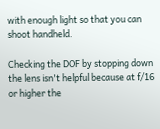with enough light so that you can shoot handheld.

Checking the DOF by stopping down the lens isn't helpful because at f/16 or higher the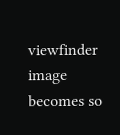viewfinder image becomes so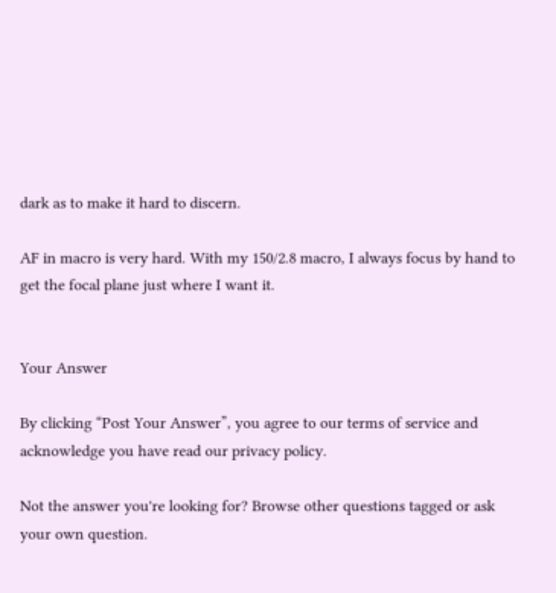dark as to make it hard to discern.

AF in macro is very hard. With my 150/2.8 macro, I always focus by hand to get the focal plane just where I want it.


Your Answer

By clicking “Post Your Answer”, you agree to our terms of service and acknowledge you have read our privacy policy.

Not the answer you're looking for? Browse other questions tagged or ask your own question.